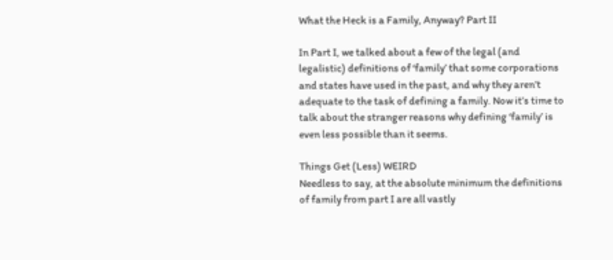What the Heck is a Family, Anyway? Part II

In Part I, we talked about a few of the legal (and legalistic) definitions of ‘family’ that some corporations and states have used in the past, and why they aren’t adequate to the task of defining a family. Now it’s time to talk about the stranger reasons why defining ‘family’ is even less possible than it seems.

Things Get (Less) WEIRD
Needless to say, at the absolute minimum the definitions of family from part I are all vastly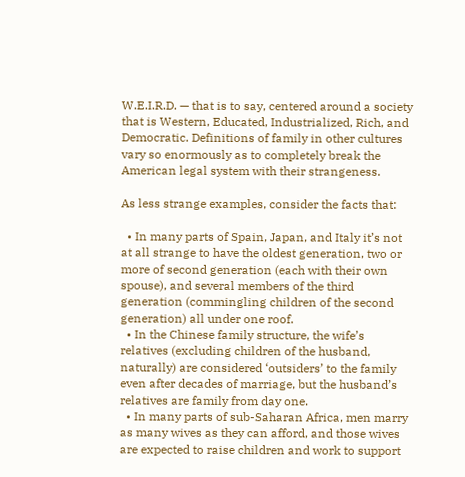W.E.I.R.D. — that is to say, centered around a society that is Western, Educated, Industrialized, Rich, and Democratic. Definitions of family in other cultures vary so enormously as to completely break the American legal system with their strangeness.

As less strange examples, consider the facts that:

  • In many parts of Spain, Japan, and Italy it’s not at all strange to have the oldest generation, two or more of second generation (each with their own spouse), and several members of the third generation (commingling children of the second generation) all under one roof.
  • In the Chinese family structure, the wife’s relatives (excluding children of the husband, naturally) are considered ‘outsiders’ to the family even after decades of marriage, but the husband’s relatives are family from day one.
  • In many parts of sub-Saharan Africa, men marry as many wives as they can afford, and those wives are expected to raise children and work to support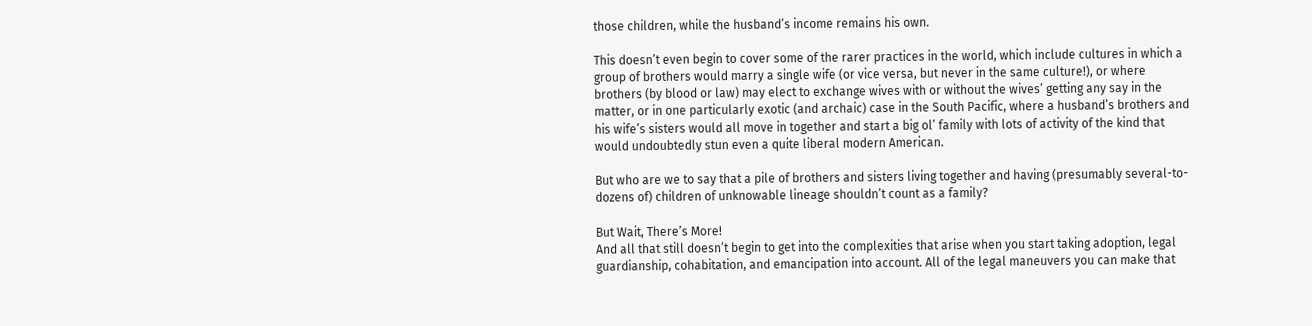those children, while the husband’s income remains his own.

This doesn’t even begin to cover some of the rarer practices in the world, which include cultures in which a group of brothers would marry a single wife (or vice versa, but never in the same culture!), or where brothers (by blood or law) may elect to exchange wives with or without the wives’ getting any say in the matter, or in one particularly exotic (and archaic) case in the South Pacific, where a husband’s brothers and his wife’s sisters would all move in together and start a big ol’ family with lots of activity of the kind that would undoubtedly stun even a quite liberal modern American.

But who are we to say that a pile of brothers and sisters living together and having (presumably several-to-dozens of) children of unknowable lineage shouldn’t count as a family?

But Wait, There’s More!
And all that still doesn’t begin to get into the complexities that arise when you start taking adoption, legal guardianship, cohabitation, and emancipation into account. All of the legal maneuvers you can make that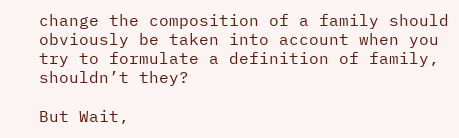change the composition of a family should obviously be taken into account when you try to formulate a definition of family, shouldn’t they?

But Wait,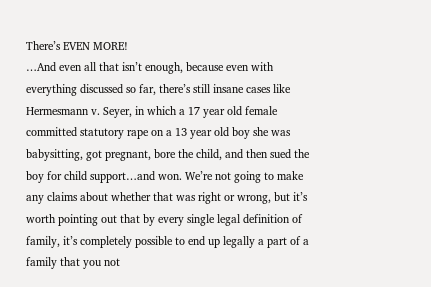There’s EVEN MORE!
…And even all that isn’t enough, because even with everything discussed so far, there’s still insane cases like Hermesmann v. Seyer, in which a 17 year old female committed statutory rape on a 13 year old boy she was babysitting, got pregnant, bore the child, and then sued the boy for child support…and won. We’re not going to make any claims about whether that was right or wrong, but it’s worth pointing out that by every single legal definition of family, it’s completely possible to end up legally a part of a family that you not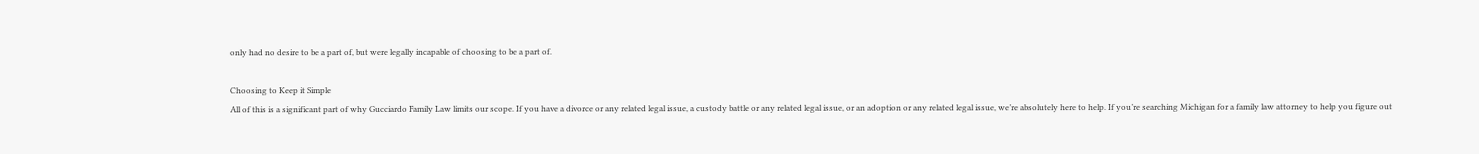only had no desire to be a part of, but were legally incapable of choosing to be a part of.

Choosing to Keep it Simple
All of this is a significant part of why Gucciardo Family Law limits our scope. If you have a divorce or any related legal issue, a custody battle or any related legal issue, or an adoption or any related legal issue, we’re absolutely here to help. If you’re searching Michigan for a family law attorney to help you figure out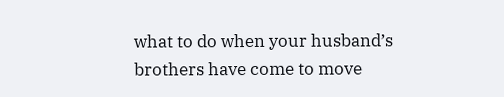what to do when your husband’s brothers have come to move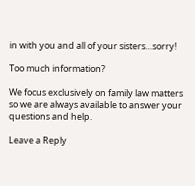in with you and all of your sisters…sorry!

Too much information?

We focus exclusively on family law matters so we are always available to answer your questions and help.

Leave a Reply